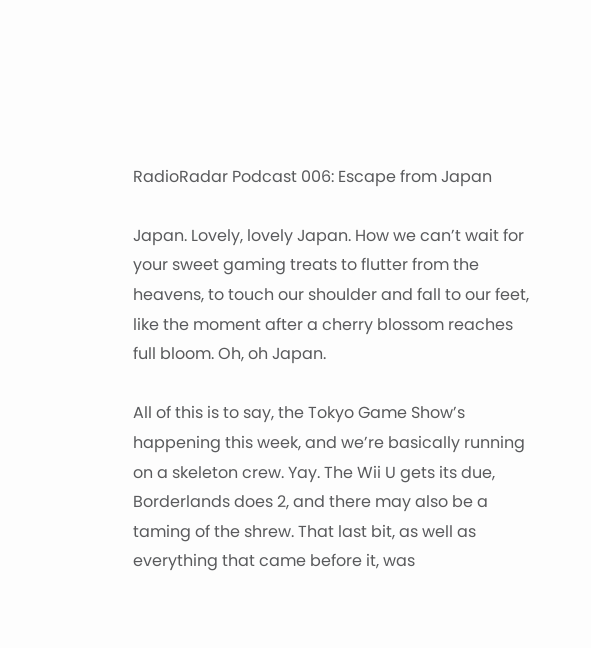RadioRadar Podcast 006: Escape from Japan

Japan. Lovely, lovely Japan. How we can’t wait for your sweet gaming treats to flutter from the heavens, to touch our shoulder and fall to our feet, like the moment after a cherry blossom reaches full bloom. Oh, oh Japan.

All of this is to say, the Tokyo Game Show’s happening this week, and we’re basically running on a skeleton crew. Yay. The Wii U gets its due, Borderlands does 2, and there may also be a taming of the shrew. That last bit, as well as everything that came before it, was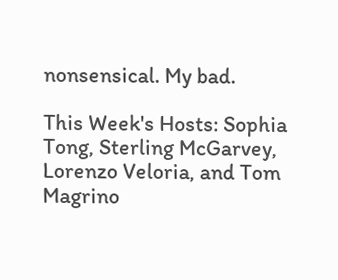nonsensical. My bad.

This Week's Hosts: Sophia Tong, Sterling McGarvey, Lorenzo Veloria, and Tom Magrino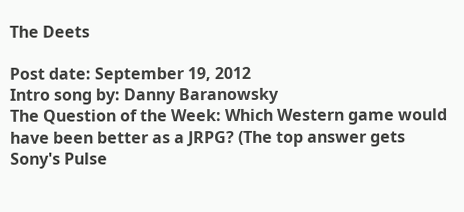The Deets

Post date: September 19, 2012
Intro song by: Danny Baranowsky
The Question of the Week: Which Western game would have been better as a JRPG? (The top answer gets Sony's Pulse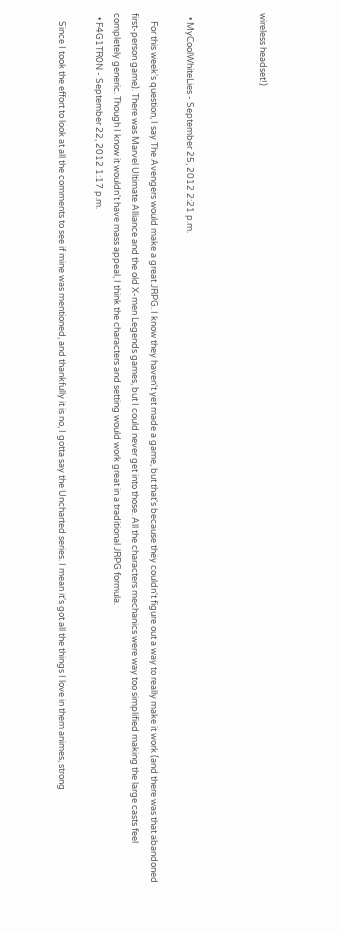wireless headset!)



  • MyCoolWhiteLies - September 25, 2012 2:21 p.m.

    For this week's question, I say The Avengers would make a great JRPG. I know they haven't yet made a game, but that's because they couldn't figure out a way to really make it work (and there was that abandoned first-person game). There was Marvel Ultimate Alliance and the old X-men Legends games, but I could never get into those. All the characters mechanics were way too simplified making the large casts feel completely generic. Though I know it wouldn't have mass appeal, I think the characters and setting would work great in a traditional JRPG formula.
  • F4G1TR0N - September 22, 2012 1:17 p.m.

    Since I took the effort to look at all the comments to see if mine was mentioned, and thankfully it is no, I gotta say the Uncharted series. I mean it's got all the things I love in them animes, strong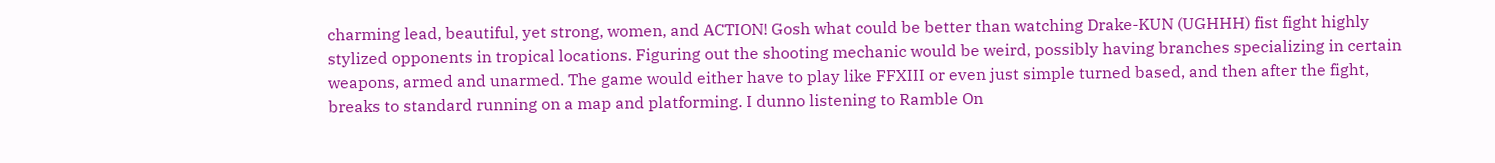charming lead, beautiful, yet strong, women, and ACTION! Gosh what could be better than watching Drake-KUN (UGHHH) fist fight highly stylized opponents in tropical locations. Figuring out the shooting mechanic would be weird, possibly having branches specializing in certain weapons, armed and unarmed. The game would either have to play like FFXIII or even just simple turned based, and then after the fight, breaks to standard running on a map and platforming. I dunno listening to Ramble On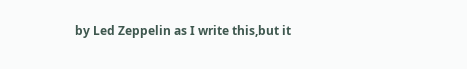by Led Zeppelin as I write this,but it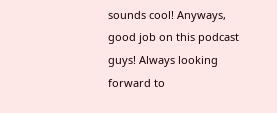sounds cool! Anyways, good job on this podcast guys! Always looking forward to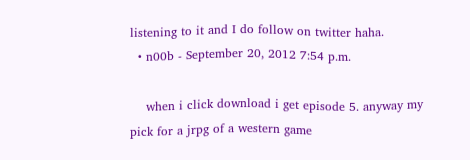listening to it and I do follow on twitter haha.
  • n00b - September 20, 2012 7:54 p.m.

    when i click download i get episode 5. anyway my pick for a jrpg of a western game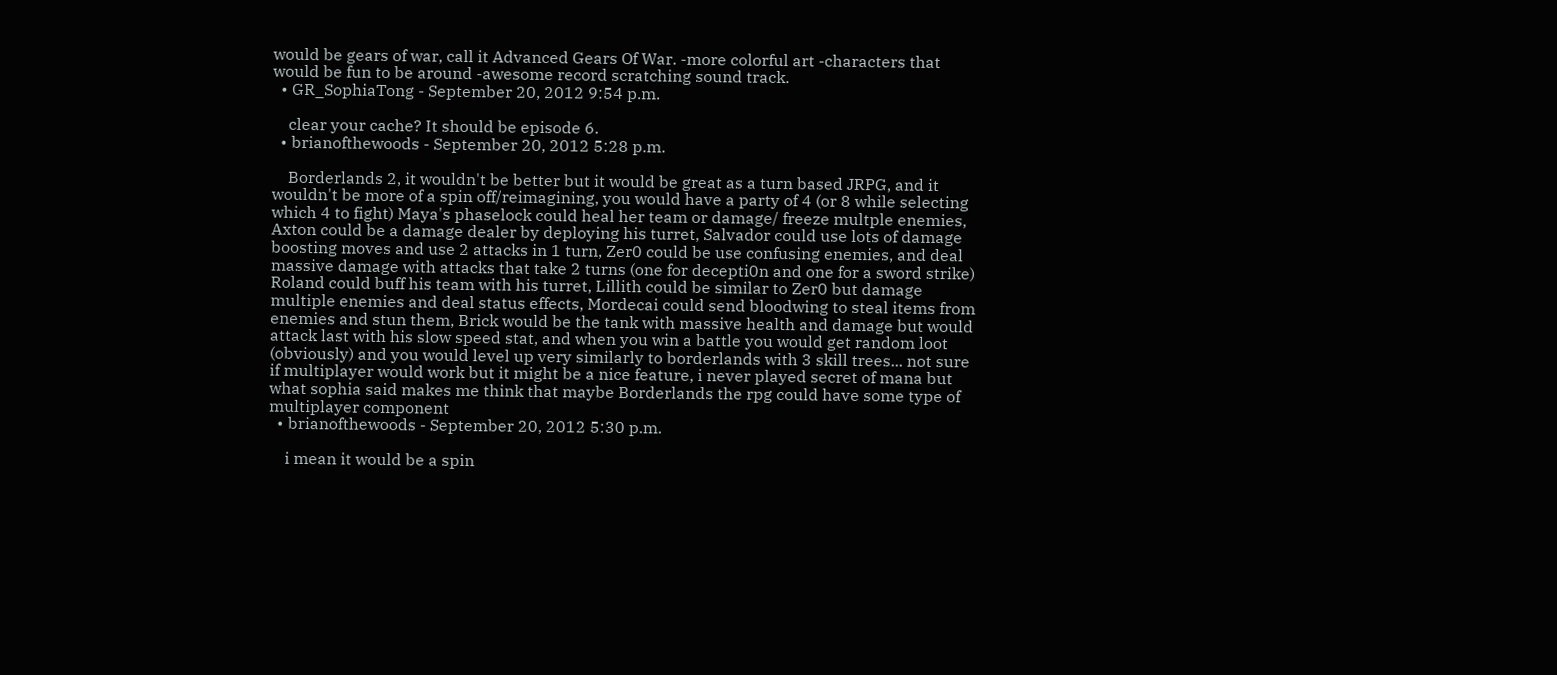would be gears of war, call it Advanced Gears Of War. -more colorful art -characters that would be fun to be around -awesome record scratching sound track.
  • GR_SophiaTong - September 20, 2012 9:54 p.m.

    clear your cache? It should be episode 6.
  • brianofthewoods - September 20, 2012 5:28 p.m.

    Borderlands 2, it wouldn't be better but it would be great as a turn based JRPG, and it wouldn't be more of a spin off/reimagining, you would have a party of 4 (or 8 while selecting which 4 to fight) Maya's phaselock could heal her team or damage/ freeze multple enemies, Axton could be a damage dealer by deploying his turret, Salvador could use lots of damage boosting moves and use 2 attacks in 1 turn, Zer0 could be use confusing enemies, and deal massive damage with attacks that take 2 turns (one for decepti0n and one for a sword strike) Roland could buff his team with his turret, Lillith could be similar to Zer0 but damage multiple enemies and deal status effects, Mordecai could send bloodwing to steal items from enemies and stun them, Brick would be the tank with massive health and damage but would attack last with his slow speed stat, and when you win a battle you would get random loot (obviously) and you would level up very similarly to borderlands with 3 skill trees... not sure if multiplayer would work but it might be a nice feature, i never played secret of mana but what sophia said makes me think that maybe Borderlands the rpg could have some type of multiplayer component
  • brianofthewoods - September 20, 2012 5:30 p.m.

    i mean it would be a spin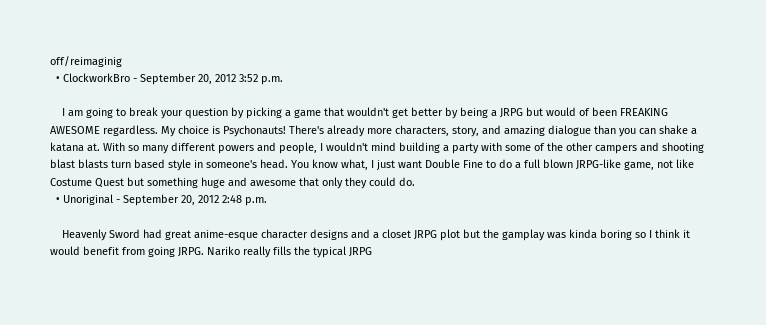off/reimaginig
  • ClockworkBro - September 20, 2012 3:52 p.m.

    I am going to break your question by picking a game that wouldn't get better by being a JRPG but would of been FREAKING AWESOME regardless. My choice is Psychonauts! There's already more characters, story, and amazing dialogue than you can shake a katana at. With so many different powers and people, I wouldn't mind building a party with some of the other campers and shooting blast blasts turn based style in someone's head. You know what, I just want Double Fine to do a full blown JRPG-like game, not like Costume Quest but something huge and awesome that only they could do.
  • Unoriginal - September 20, 2012 2:48 p.m.

    Heavenly Sword had great anime-esque character designs and a closet JRPG plot but the gamplay was kinda boring so I think it would benefit from going JRPG. Nariko really fills the typical JRPG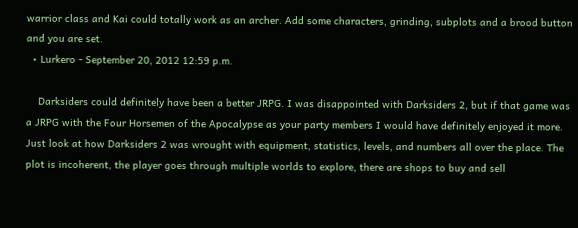warrior class and Kai could totally work as an archer. Add some characters, grinding, subplots and a brood button and you are set.
  • Lurkero - September 20, 2012 12:59 p.m.

    Darksiders could definitely have been a better JRPG. I was disappointed with Darksiders 2, but if that game was a JRPG with the Four Horsemen of the Apocalypse as your party members I would have definitely enjoyed it more. Just look at how Darksiders 2 was wrought with equipment, statistics, levels, and numbers all over the place. The plot is incoherent, the player goes through multiple worlds to explore, there are shops to buy and sell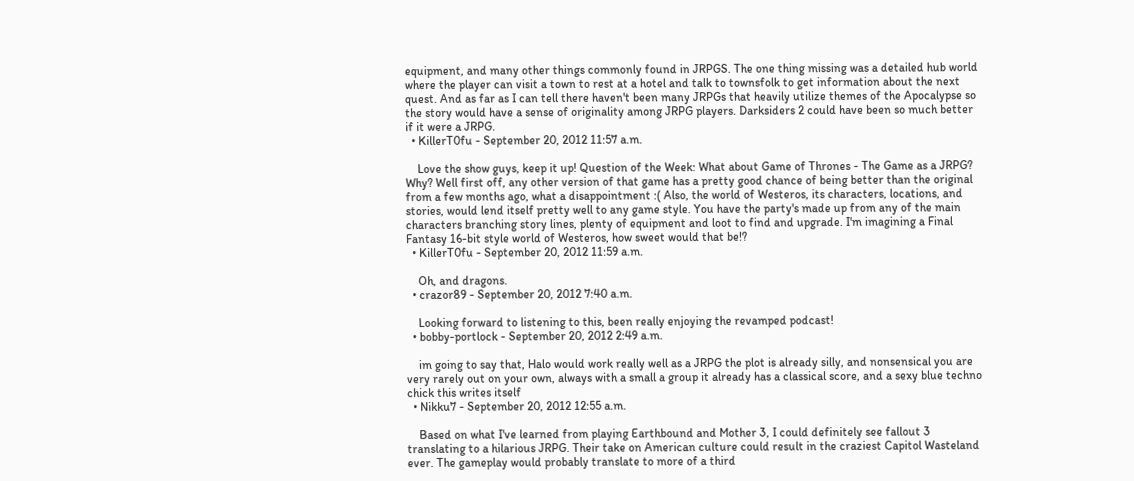equipment, and many other things commonly found in JRPGS. The one thing missing was a detailed hub world where the player can visit a town to rest at a hotel and talk to townsfolk to get information about the next quest. And as far as I can tell there haven't been many JRPGs that heavily utilize themes of the Apocalypse so the story would have a sense of originality among JRPG players. Darksiders 2 could have been so much better if it were a JRPG.
  • KillerT0fu - September 20, 2012 11:57 a.m.

    Love the show guys, keep it up! Question of the Week: What about Game of Thrones - The Game as a JRPG? Why? Well first off, any other version of that game has a pretty good chance of being better than the original from a few months ago, what a disappointment :( Also, the world of Westeros, its characters, locations, and stories, would lend itself pretty well to any game style. You have the party's made up from any of the main characters branching story lines, plenty of equipment and loot to find and upgrade. I'm imagining a Final Fantasy 16-bit style world of Westeros, how sweet would that be!?
  • KillerT0fu - September 20, 2012 11:59 a.m.

    Oh, and dragons.
  • crazor89 - September 20, 2012 7:40 a.m.

    Looking forward to listening to this, been really enjoying the revamped podcast!
  • bobby-portlock - September 20, 2012 2:49 a.m.

    im going to say that, Halo would work really well as a JRPG the plot is already silly, and nonsensical you are very rarely out on your own, always with a small a group it already has a classical score, and a sexy blue techno chick this writes itself
  • Nikku7 - September 20, 2012 12:55 a.m.

    Based on what I've learned from playing Earthbound and Mother 3, I could definitely see fallout 3 translating to a hilarious JRPG. Their take on American culture could result in the craziest Capitol Wasteland ever. The gameplay would probably translate to more of a third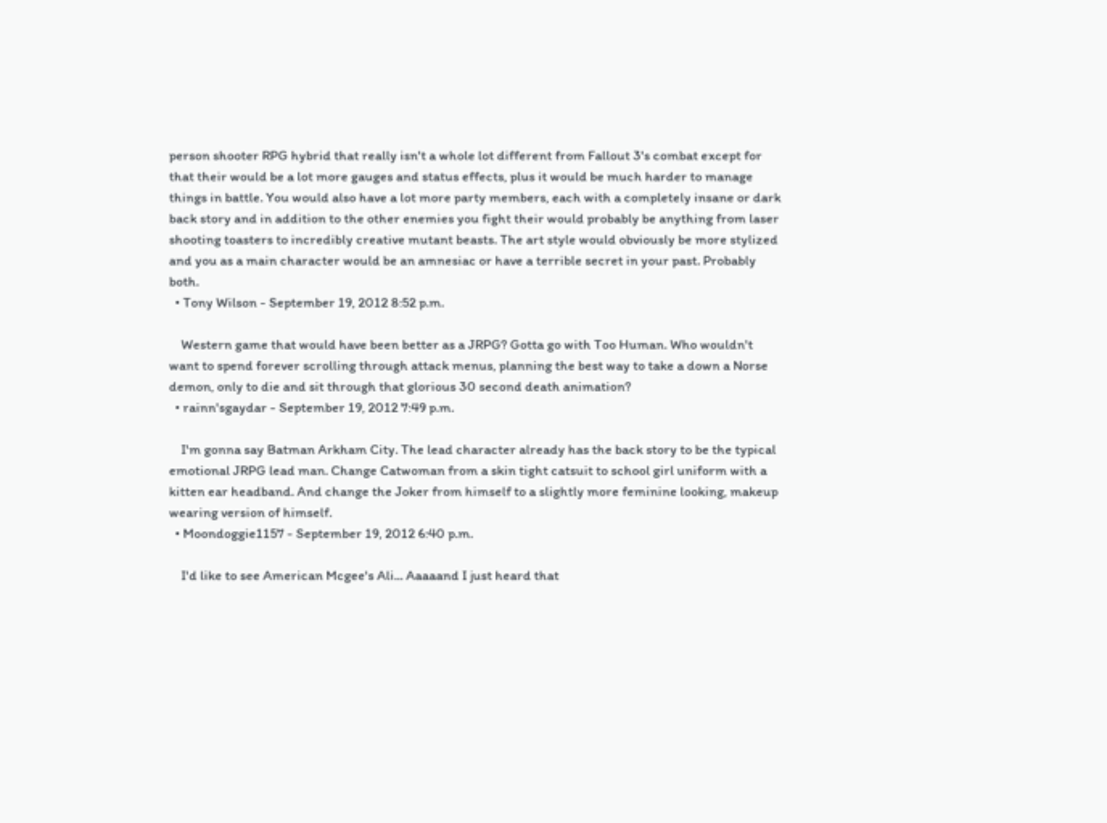person shooter RPG hybrid that really isn't a whole lot different from Fallout 3's combat except for that their would be a lot more gauges and status effects, plus it would be much harder to manage things in battle. You would also have a lot more party members, each with a completely insane or dark back story and in addition to the other enemies you fight their would probably be anything from laser shooting toasters to incredibly creative mutant beasts. The art style would obviously be more stylized and you as a main character would be an amnesiac or have a terrible secret in your past. Probably both.
  • Tony Wilson - September 19, 2012 8:52 p.m.

    Western game that would have been better as a JRPG? Gotta go with Too Human. Who wouldn't want to spend forever scrolling through attack menus, planning the best way to take a down a Norse demon, only to die and sit through that glorious 30 second death animation?
  • rainn'sgaydar - September 19, 2012 7:49 p.m.

    I'm gonna say Batman Arkham City. The lead character already has the back story to be the typical emotional JRPG lead man. Change Catwoman from a skin tight catsuit to school girl uniform with a kitten ear headband. And change the Joker from himself to a slightly more feminine looking, makeup wearing version of himself.
  • Moondoggie1157 - September 19, 2012 6:40 p.m.

    I'd like to see American Mcgee's Ali... Aaaaand I just heard that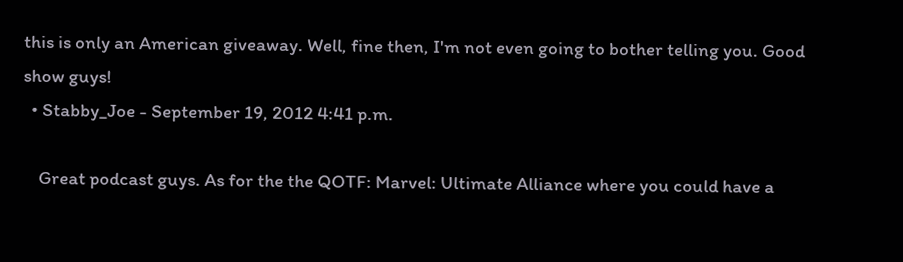this is only an American giveaway. Well, fine then, I'm not even going to bother telling you. Good show guys!
  • Stabby_Joe - September 19, 2012 4:41 p.m.

    Great podcast guys. As for the the QOTF: Marvel: Ultimate Alliance where you could have a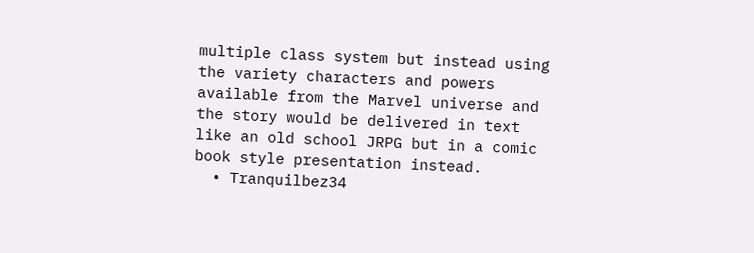multiple class system but instead using the variety characters and powers available from the Marvel universe and the story would be delivered in text like an old school JRPG but in a comic book style presentation instead.
  • Tranquilbez34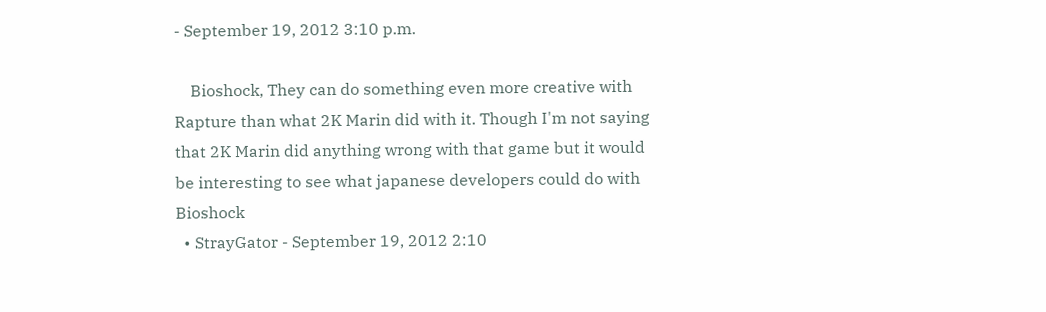- September 19, 2012 3:10 p.m.

    Bioshock, They can do something even more creative with Rapture than what 2K Marin did with it. Though I'm not saying that 2K Marin did anything wrong with that game but it would be interesting to see what japanese developers could do with Bioshock
  • StrayGator - September 19, 2012 2:10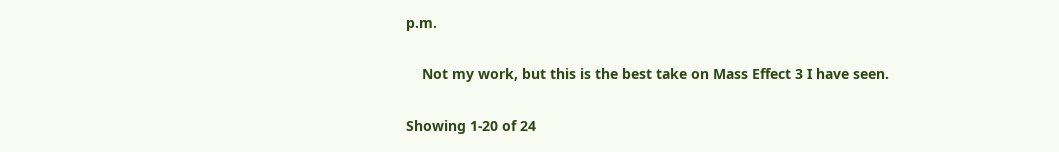p.m.

    Not my work, but this is the best take on Mass Effect 3 I have seen.

Showing 1-20 of 24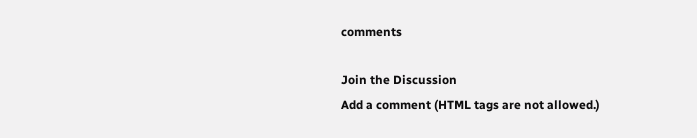comments

Join the Discussion
Add a comment (HTML tags are not allowed.)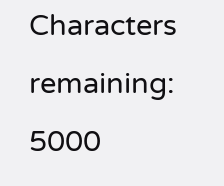Characters remaining: 5000